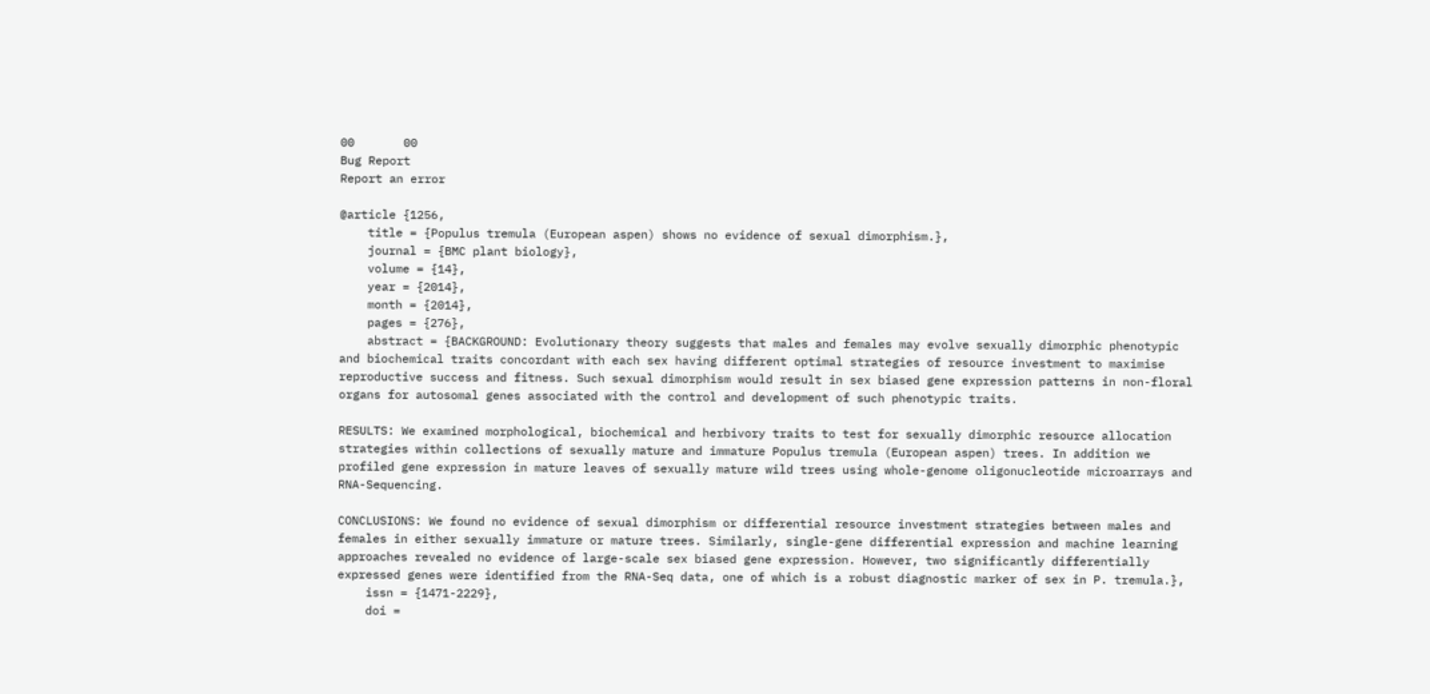00       00
Bug Report
Report an error

@article {1256,
    title = {Populus tremula (European aspen) shows no evidence of sexual dimorphism.},
    journal = {BMC plant biology},
    volume = {14},
    year = {2014},
    month = {2014},
    pages = {276},
    abstract = {BACKGROUND: Evolutionary theory suggests that males and females may evolve sexually dimorphic phenotypic and biochemical traits concordant with each sex having different optimal strategies of resource investment to maximise reproductive success and fitness. Such sexual dimorphism would result in sex biased gene expression patterns in non-floral organs for autosomal genes associated with the control and development of such phenotypic traits.

RESULTS: We examined morphological, biochemical and herbivory traits to test for sexually dimorphic resource allocation strategies within collections of sexually mature and immature Populus tremula (European aspen) trees. In addition we profiled gene expression in mature leaves of sexually mature wild trees using whole-genome oligonucleotide microarrays and RNA-Sequencing.

CONCLUSIONS: We found no evidence of sexual dimorphism or differential resource investment strategies between males and females in either sexually immature or mature trees. Similarly, single-gene differential expression and machine learning approaches revealed no evidence of large-scale sex biased gene expression. However, two significantly differentially expressed genes were identified from the RNA-Seq data, one of which is a robust diagnostic marker of sex in P. tremula.},
    issn = {1471-2229},
    doi =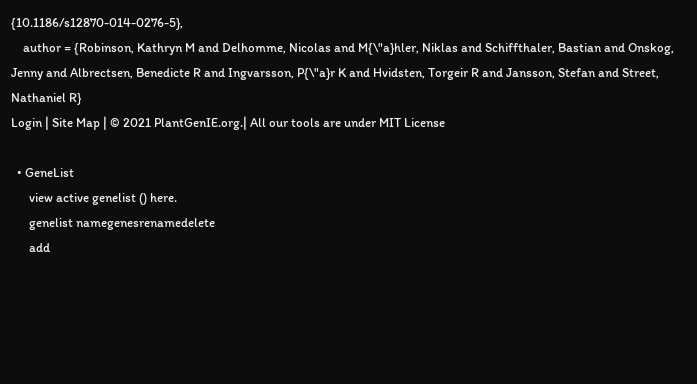{10.1186/s12870-014-0276-5},
    author = {Robinson, Kathryn M and Delhomme, Nicolas and M{\"a}hler, Niklas and Schiffthaler, Bastian and Onskog, Jenny and Albrectsen, Benedicte R and Ingvarsson, P{\"a}r K and Hvidsten, Torgeir R and Jansson, Stefan and Street, Nathaniel R}
Login | Site Map | © 2021 PlantGenIE.org.| All our tools are under MIT License

  • GeneList
      view active genelist () here.
      genelist namegenesrenamedelete
      add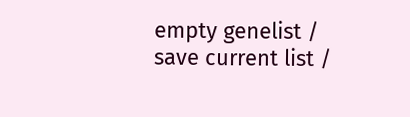empty genelist / save current list /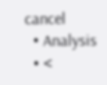cancel
  • Analysis
  • <